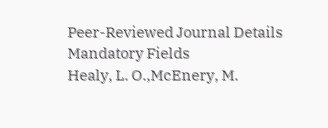Peer-Reviewed Journal Details
Mandatory Fields
Healy, L. O.,McEnery, M.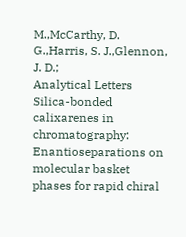M.,McCarthy, D. G.,Harris, S. J.,Glennon, J. D.;
Analytical Letters
Silica-bonded calixarenes in chromatography: Enantioseparations on molecular basket phases for rapid chiral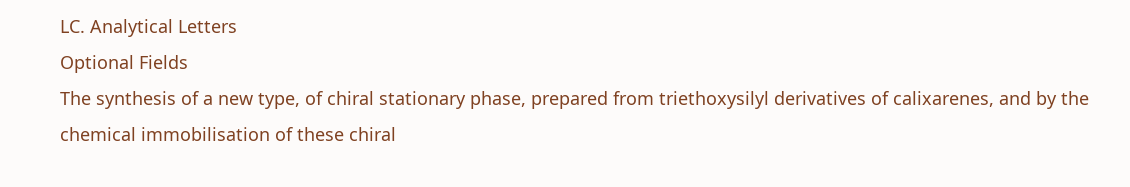LC. Analytical Letters
Optional Fields
The synthesis of a new type, of chiral stationary phase, prepared from triethoxysilyl derivatives of calixarenes, and by the chemical immobilisation of these chiral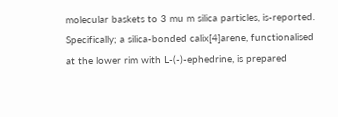molecular baskets to 3 mu m silica particles, is-reported. Specifically; a silica-bonded calix[4]arene, functionalised at the lower rim with L-(-)-ephedrine, is prepared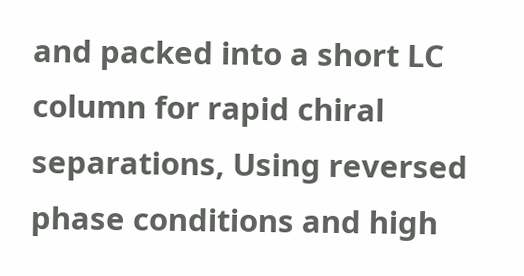and packed into a short LC column for rapid chiral separations, Using reversed phase conditions and high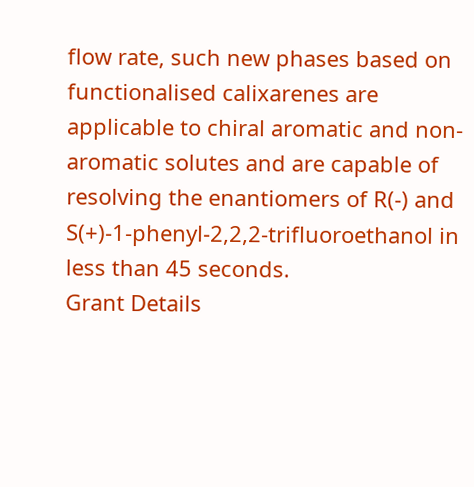flow rate, such new phases based on functionalised calixarenes are applicable to chiral aromatic and non-aromatic solutes and are capable of resolving the enantiomers of R(-) and S(+)-1-phenyl-2,2,2-trifluoroethanol in less than 45 seconds.
Grant Details